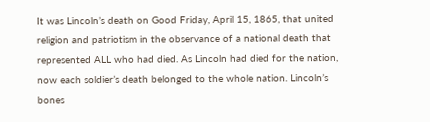It was Lincoln’s death on Good Friday, April 15, 1865, that united religion and patriotism in the observance of a national death that represented ALL who had died. As Lincoln had died for the nation, now each soldier’s death belonged to the whole nation. Lincoln’s bones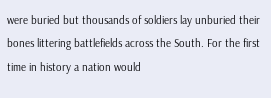were buried but thousands of soldiers lay unburied their bones littering battlefields across the South. For the first time in history a nation would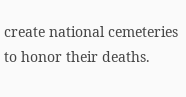create national cemeteries to honor their deaths.